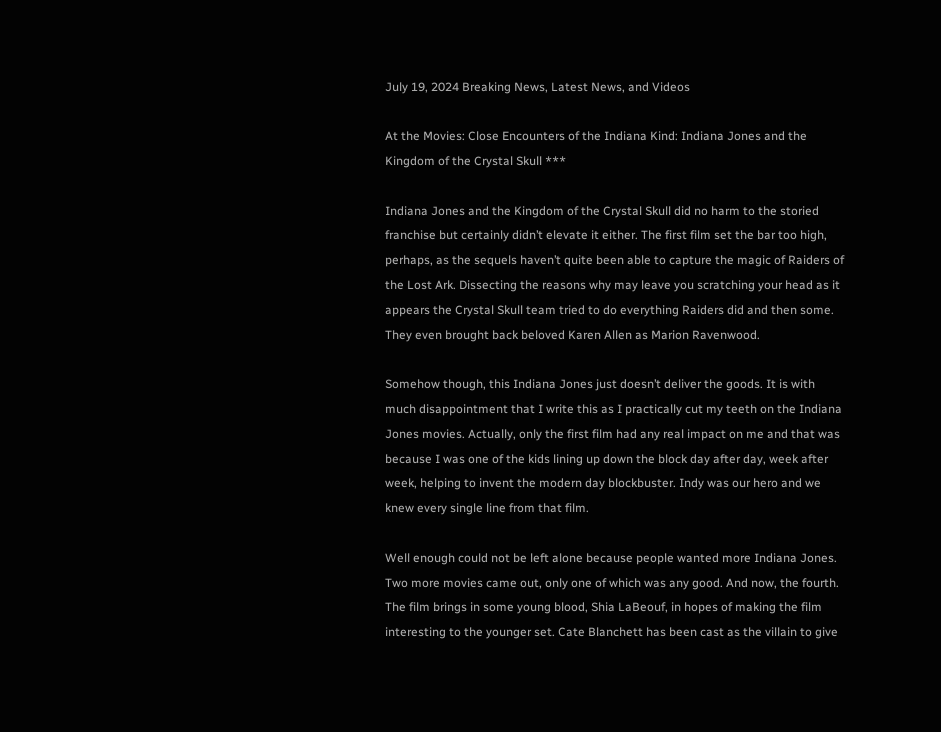July 19, 2024 Breaking News, Latest News, and Videos

At the Movies: Close Encounters of the Indiana Kind: Indiana Jones and the Kingdom of the Crystal Skull ***

Indiana Jones and the Kingdom of the Crystal Skull did no harm to the storied franchise but certainly didn’t elevate it either. The first film set the bar too high, perhaps, as the sequels haven’t quite been able to capture the magic of Raiders of the Lost Ark. Dissecting the reasons why may leave you scratching your head as it appears the Crystal Skull team tried to do everything Raiders did and then some. They even brought back beloved Karen Allen as Marion Ravenwood.

Somehow though, this Indiana Jones just doesn’t deliver the goods. It is with much disappointment that I write this as I practically cut my teeth on the Indiana Jones movies. Actually, only the first film had any real impact on me and that was because I was one of the kids lining up down the block day after day, week after week, helping to invent the modern day blockbuster. Indy was our hero and we knew every single line from that film.

Well enough could not be left alone because people wanted more Indiana Jones. Two more movies came out, only one of which was any good. And now, the fourth. The film brings in some young blood, Shia LaBeouf, in hopes of making the film interesting to the younger set. Cate Blanchett has been cast as the villain to give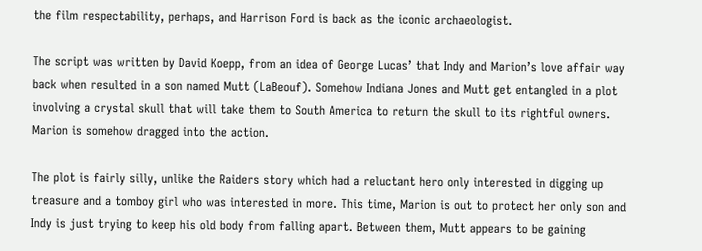the film respectability, perhaps, and Harrison Ford is back as the iconic archaeologist.

The script was written by David Koepp, from an idea of George Lucas’ that Indy and Marion’s love affair way back when resulted in a son named Mutt (LaBeouf). Somehow Indiana Jones and Mutt get entangled in a plot involving a crystal skull that will take them to South America to return the skull to its rightful owners. Marion is somehow dragged into the action.

The plot is fairly silly, unlike the Raiders story which had a reluctant hero only interested in digging up treasure and a tomboy girl who was interested in more. This time, Marion is out to protect her only son and Indy is just trying to keep his old body from falling apart. Between them, Mutt appears to be gaining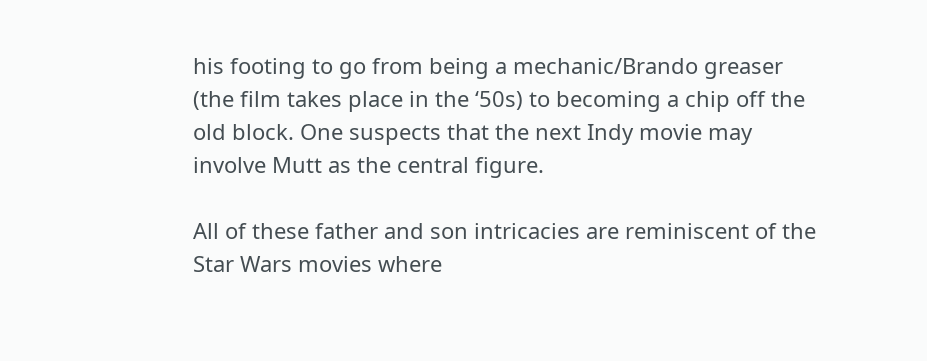his footing to go from being a mechanic/Brando greaser (the film takes place in the ‘50s) to becoming a chip off the old block. One suspects that the next Indy movie may involve Mutt as the central figure.

All of these father and son intricacies are reminiscent of the Star Wars movies where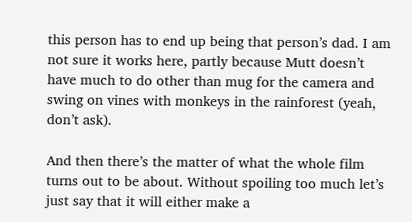this person has to end up being that person’s dad. I am not sure it works here, partly because Mutt doesn’t have much to do other than mug for the camera and swing on vines with monkeys in the rainforest (yeah, don’t ask).

And then there’s the matter of what the whole film turns out to be about. Without spoiling too much let’s just say that it will either make a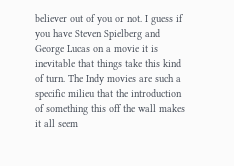believer out of you or not. I guess if you have Steven Spielberg and George Lucas on a movie it is inevitable that things take this kind of turn. The Indy movies are such a specific milieu that the introduction of something this off the wall makes it all seem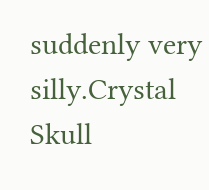suddenly very silly.Crystal Skull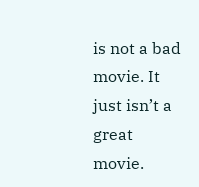is not a bad movie. It just isn’t a great movie.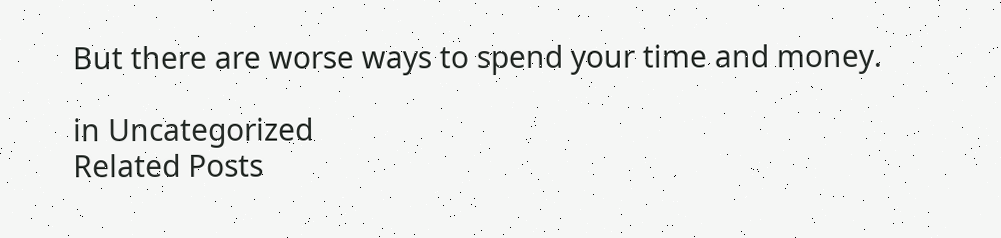But there are worse ways to spend your time and money.

in Uncategorized
Related Posts